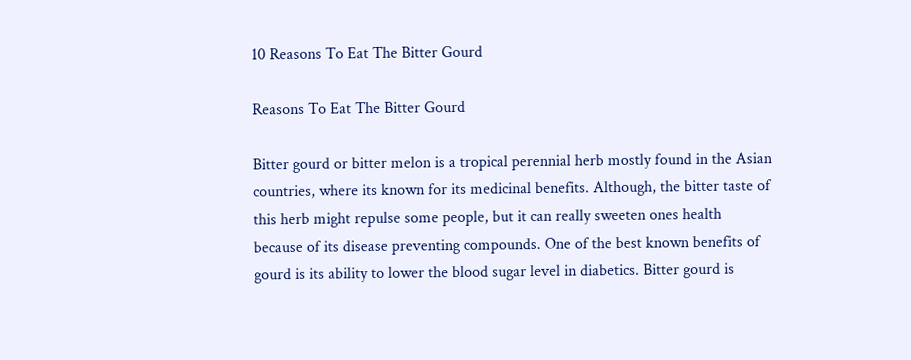10 Reasons To Eat The Bitter Gourd

Reasons To Eat The Bitter Gourd

Bitter gourd or bitter melon is a tropical perennial herb mostly found in the Asian countries, where its known for its medicinal benefits. Although, the bitter taste of this herb might repulse some people, but it can really sweeten ones health because of its disease preventing compounds. One of the best known benefits of gourd is its ability to lower the blood sugar level in diabetics. Bitter gourd is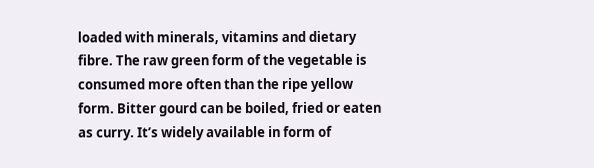loaded with minerals, vitamins and dietary fibre. The raw green form of the vegetable is consumed more often than the ripe yellow form. Bitter gourd can be boiled, fried or eaten as curry. It’s widely available in form of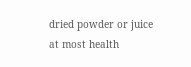dried powder or juice at most health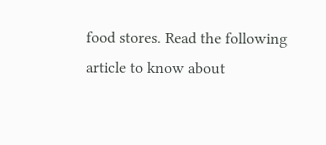food stores. Read the following article to know about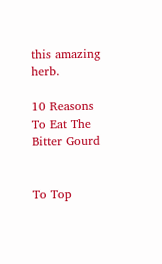this amazing herb.

10 Reasons To Eat The Bitter Gourd


To Top